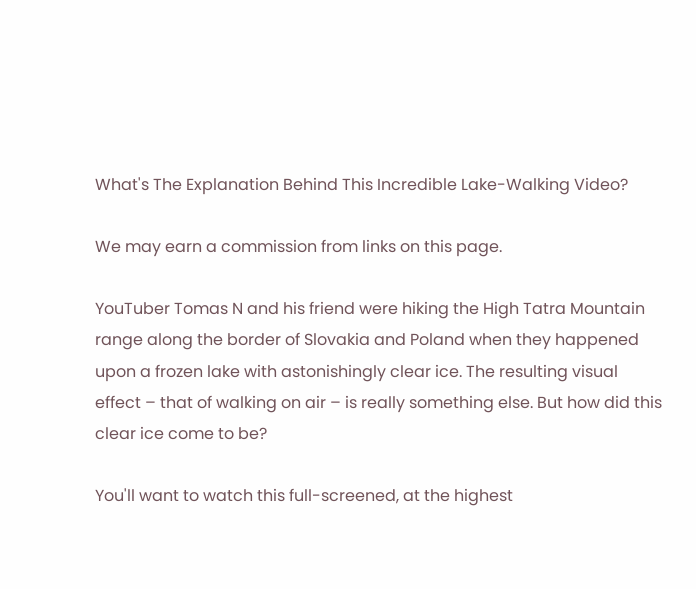What's The Explanation Behind This Incredible Lake-Walking Video?

We may earn a commission from links on this page.

YouTuber Tomas N and his friend were hiking the High Tatra Mountain range along the border of Slovakia and Poland when they happened upon a frozen lake with astonishingly clear ice. The resulting visual effect – that of walking on air – is really something else. But how did this clear ice come to be?

You'll want to watch this full-screened, at the highest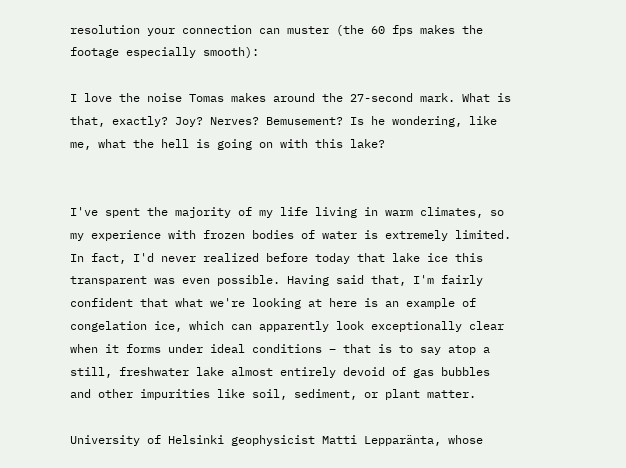resolution your connection can muster (the 60 fps makes the footage especially smooth):

I love the noise Tomas makes around the 27-second mark. What is that, exactly? Joy? Nerves? Bemusement? Is he wondering, like me, what the hell is going on with this lake?


I've spent the majority of my life living in warm climates, so my experience with frozen bodies of water is extremely limited. In fact, I'd never realized before today that lake ice this transparent was even possible. Having said that, I'm fairly confident that what we're looking at here is an example of congelation ice, which can apparently look exceptionally clear when it forms under ideal conditions – that is to say atop a still, freshwater lake almost entirely devoid of gas bubbles and other impurities like soil, sediment, or plant matter.

University of Helsinki geophysicist Matti Lepparänta, whose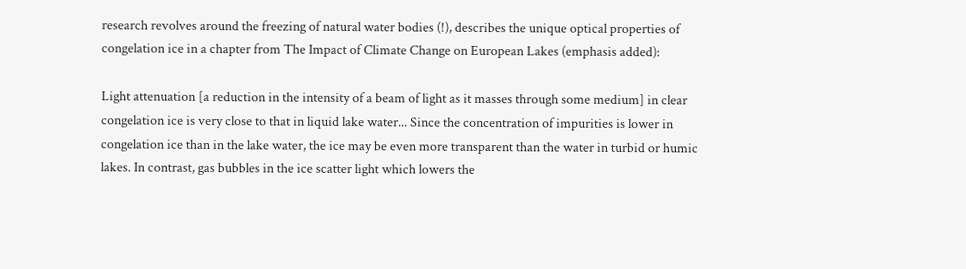research revolves around the freezing of natural water bodies (!), describes the unique optical properties of congelation ice in a chapter from The Impact of Climate Change on European Lakes (emphasis added):

Light attenuation [a reduction in the intensity of a beam of light as it masses through some medium] in clear congelation ice is very close to that in liquid lake water... Since the concentration of impurities is lower in congelation ice than in the lake water, the ice may be even more transparent than the water in turbid or humic lakes. In contrast, gas bubbles in the ice scatter light which lowers the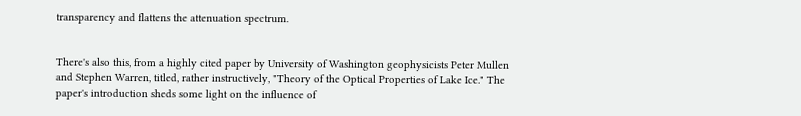transparency and flattens the attenuation spectrum.


There's also this, from a highly cited paper by University of Washington geophysicists Peter Mullen and Stephen Warren, titled, rather instructively, "Theory of the Optical Properties of Lake Ice." The paper's introduction sheds some light on the influence of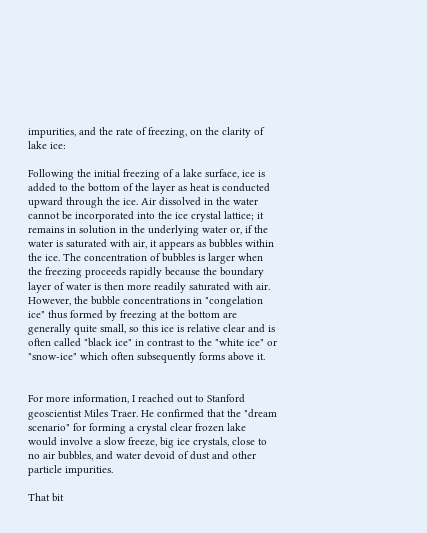impurities, and the rate of freezing, on the clarity of lake ice:

Following the initial freezing of a lake surface, ice is added to the bottom of the layer as heat is conducted upward through the ice. Air dissolved in the water cannot be incorporated into the ice crystal lattice; it remains in solution in the underlying water or, if the water is saturated with air, it appears as bubbles within the ice. The concentration of bubbles is larger when the freezing proceeds rapidly because the boundary layer of water is then more readily saturated with air. However, the bubble concentrations in "congelation ice" thus formed by freezing at the bottom are generally quite small, so this ice is relative clear and is often called "black ice" in contrast to the "white ice" or "snow-ice" which often subsequently forms above it.


For more information, I reached out to Stanford geoscientist Miles Traer. He confirmed that the "dream scenario" for forming a crystal clear frozen lake would involve a slow freeze, big ice crystals, close to no air bubbles, and water devoid of dust and other particle impurities.

That bit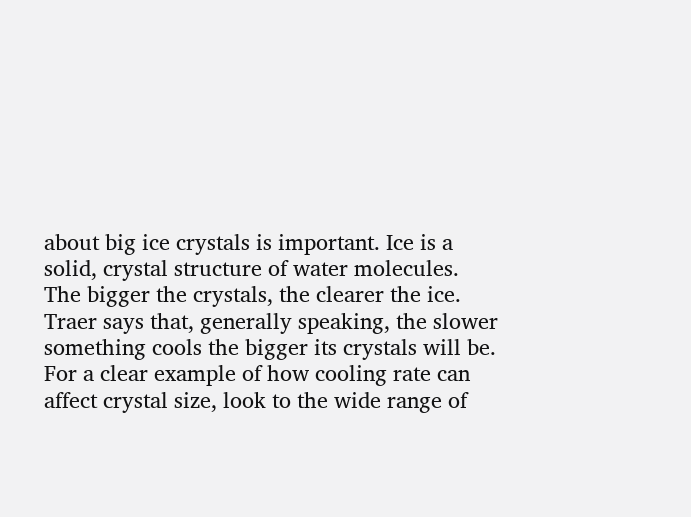about big ice crystals is important. Ice is a solid, crystal structure of water molecules. The bigger the crystals, the clearer the ice. Traer says that, generally speaking, the slower something cools the bigger its crystals will be. For a clear example of how cooling rate can affect crystal size, look to the wide range of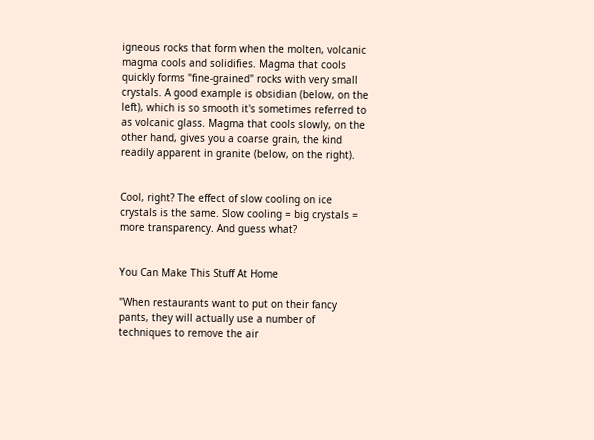igneous rocks that form when the molten, volcanic magma cools and solidifies. Magma that cools quickly forms "fine-grained" rocks with very small crystals. A good example is obsidian (below, on the left), which is so smooth it's sometimes referred to as volcanic glass. Magma that cools slowly, on the other hand, gives you a coarse grain, the kind readily apparent in granite (below, on the right).


Cool, right? The effect of slow cooling on ice crystals is the same. Slow cooling = big crystals = more transparency. And guess what?


You Can Make This Stuff At Home

"When restaurants want to put on their fancy pants, they will actually use a number of techniques to remove the air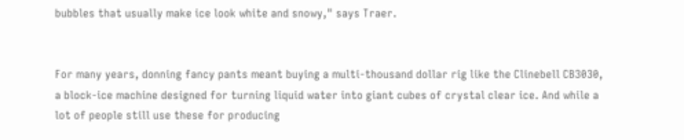bubbles that usually make ice look white and snowy," says Traer.


For many years, donning fancy pants meant buying a multi-thousand dollar rig like the Clinebell CB3030, a block-ice machine designed for turning liquid water into giant cubes of crystal clear ice. And while a lot of people still use these for producing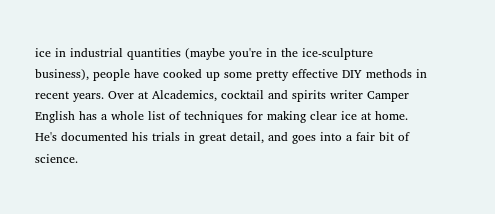ice in industrial quantities (maybe you're in the ice-sculpture business), people have cooked up some pretty effective DIY methods in recent years. Over at Alcademics, cocktail and spirits writer Camper English has a whole list of techniques for making clear ice at home. He's documented his trials in great detail, and goes into a fair bit of science.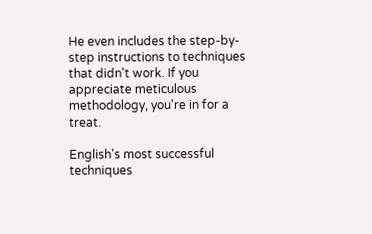He even includes the step-by-step instructions to techniques that didn't work. If you appreciate meticulous methodology, you're in for a treat.

English's most successful techniques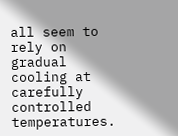all seem to rely on gradual cooling at carefully controlled temperatures.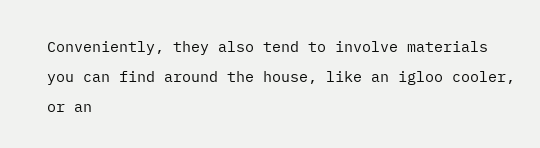Conveniently, they also tend to involve materials you can find around the house, like an igloo cooler, or an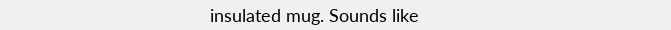insulated mug. Sounds like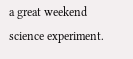a great weekend science experiment.